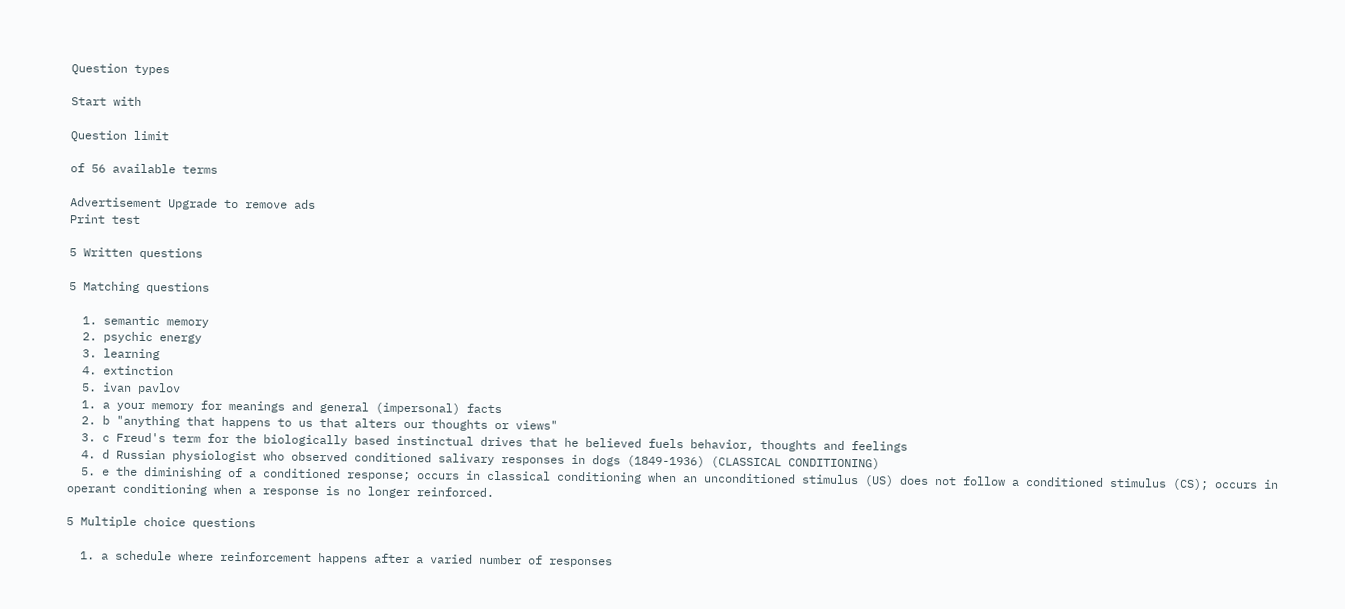Question types

Start with

Question limit

of 56 available terms

Advertisement Upgrade to remove ads
Print test

5 Written questions

5 Matching questions

  1. semantic memory
  2. psychic energy
  3. learning
  4. extinction
  5. ivan pavlov
  1. a your memory for meanings and general (impersonal) facts
  2. b "anything that happens to us that alters our thoughts or views"
  3. c Freud's term for the biologically based instinctual drives that he believed fuels behavior, thoughts and feelings
  4. d Russian physiologist who observed conditioned salivary responses in dogs (1849-1936) (CLASSICAL CONDITIONING)
  5. e the diminishing of a conditioned response; occurs in classical conditioning when an unconditioned stimulus (US) does not follow a conditioned stimulus (CS); occurs in operant conditioning when a response is no longer reinforced.

5 Multiple choice questions

  1. a schedule where reinforcement happens after a varied number of responses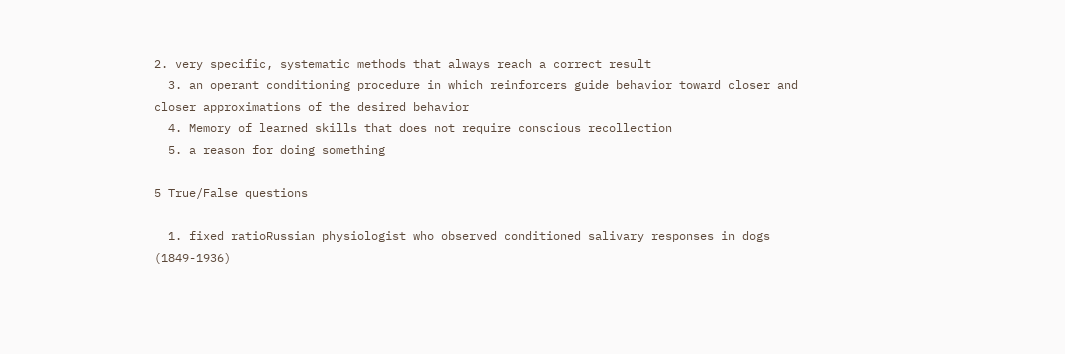2. very specific, systematic methods that always reach a correct result
  3. an operant conditioning procedure in which reinforcers guide behavior toward closer and closer approximations of the desired behavior
  4. Memory of learned skills that does not require conscious recollection
  5. a reason for doing something

5 True/False questions

  1. fixed ratioRussian physiologist who observed conditioned salivary responses in dogs (1849-1936)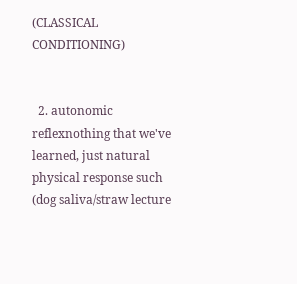(CLASSICAL CONDITIONING)


  2. autonomic reflexnothing that we've learned, just natural physical response such (dog saliva/straw lecture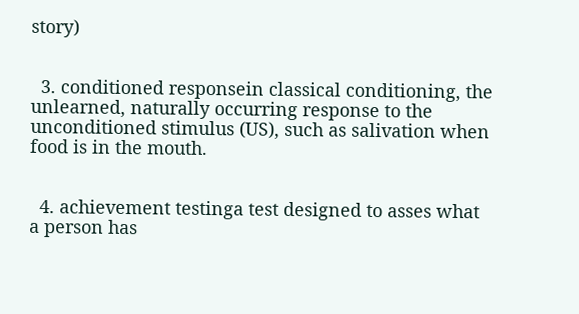story)


  3. conditioned responsein classical conditioning, the unlearned, naturally occurring response to the unconditioned stimulus (US), such as salivation when food is in the mouth.


  4. achievement testinga test designed to asses what a person has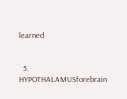learned


  5. HYPOTHALAMUSforebrain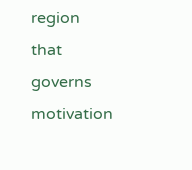region that governs motivation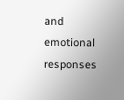and emotional responses